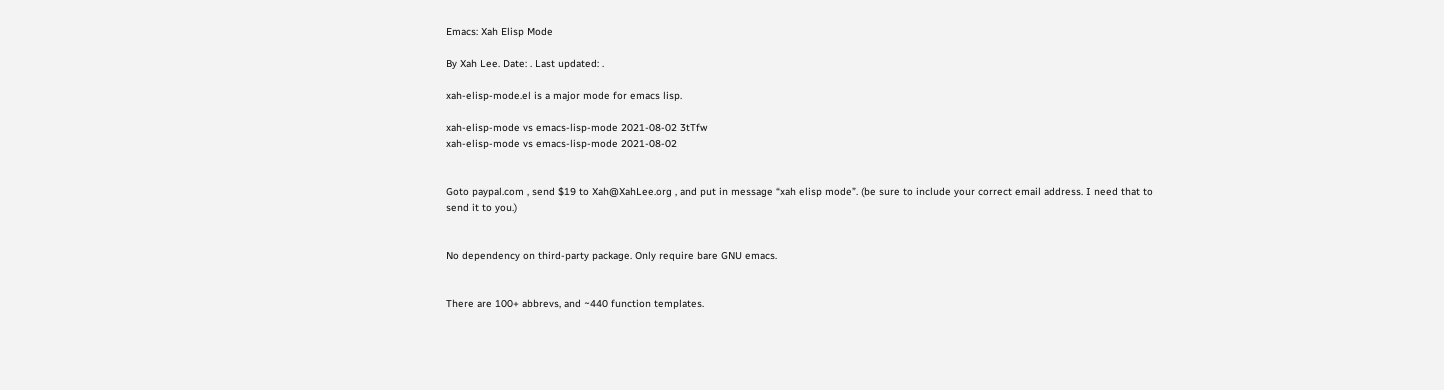Emacs: Xah Elisp Mode

By Xah Lee. Date: . Last updated: .

xah-elisp-mode.el is a major mode for emacs lisp.

xah-elisp-mode vs emacs-lisp-mode 2021-08-02 3tTfw
xah-elisp-mode vs emacs-lisp-mode 2021-08-02


Goto paypal.com , send $19 to Xah@XahLee.org , and put in message “xah elisp mode”. (be sure to include your correct email address. I need that to send it to you.)


No dependency on third-party package. Only require bare GNU emacs.


There are 100+ abbrevs, and ~440 function templates.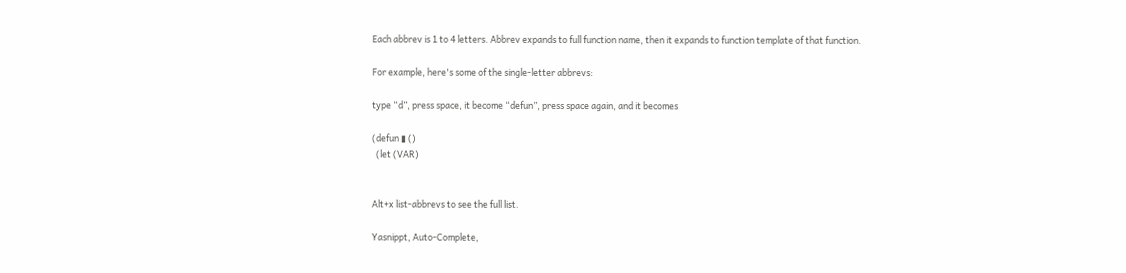Each abbrev is 1 to 4 letters. Abbrev expands to full function name, then it expands to function template of that function.

For example, here's some of the single-letter abbrevs:

type “d”, press space, it become “defun”, press space again, and it becomes

(defun ▮ ()
  (let (VAR)


Alt+x list-abbrevs to see the full list.

Yasnippt, Auto-Complete,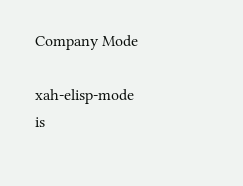Company Mode

xah-elisp-mode is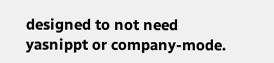designed to not need yasnippt or company-mode.